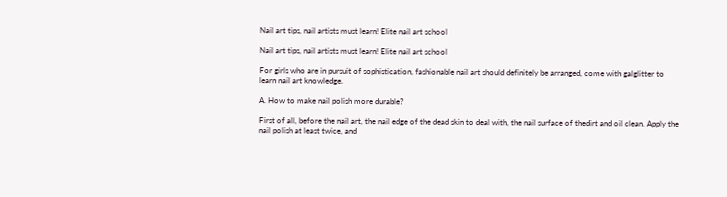Nail art tips, nail artists must learn! Elite nail art school

Nail art tips, nail artists must learn! Elite nail art school

For girls who are in pursuit of sophistication, fashionable nail art should definitely be arranged, come with galglitter to learn nail art knowledge.

A. How to make nail polish more durable?

First of all, before the nail art, the nail edge of the dead skin to deal with, the nail surface of thedirt and oil clean. Apply the nail polish at least twice, and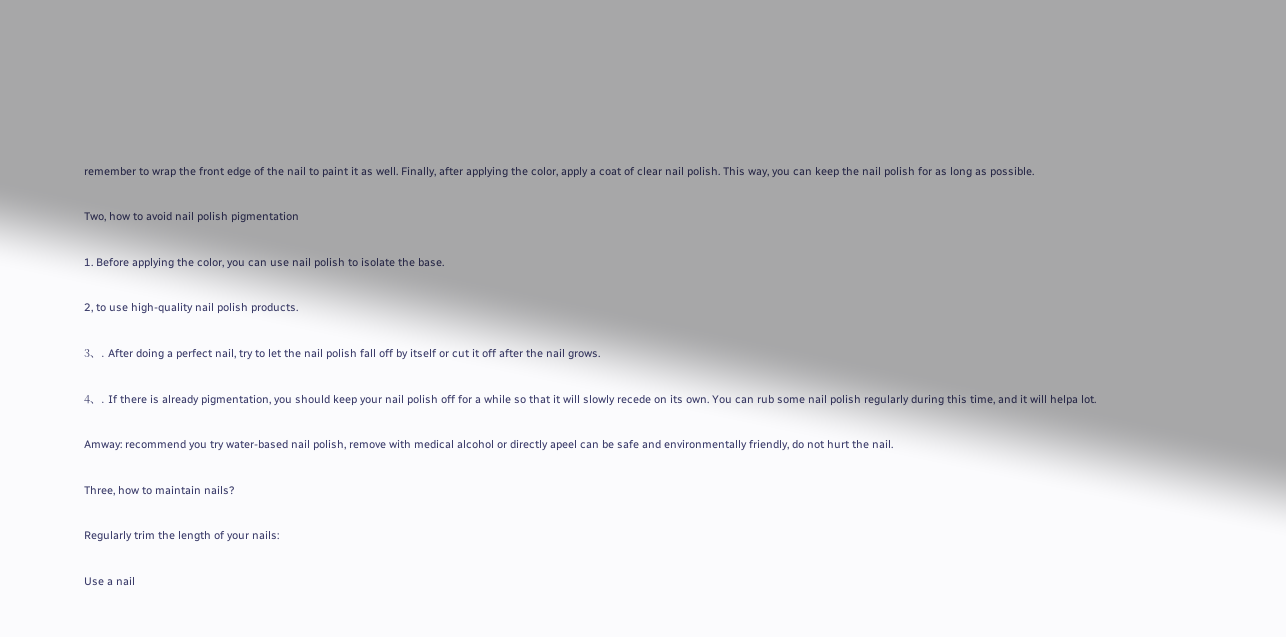remember to wrap the front edge of the nail to paint it as well. Finally, after applying the color, apply a coat of clear nail polish. This way, you can keep the nail polish for as long as possible.

Two, how to avoid nail polish pigmentation

1. Before applying the color, you can use nail polish to isolate the base.

2, to use high-quality nail polish products.

3、. After doing a perfect nail, try to let the nail polish fall off by itself or cut it off after the nail grows.

4、. If there is already pigmentation, you should keep your nail polish off for a while so that it will slowly recede on its own. You can rub some nail polish regularly during this time, and it will helpa lot.

Amway: recommend you try water-based nail polish, remove with medical alcohol or directly apeel can be safe and environmentally friendly, do not hurt the nail.

Three, how to maintain nails?

Regularly trim the length of your nails:

Use a nail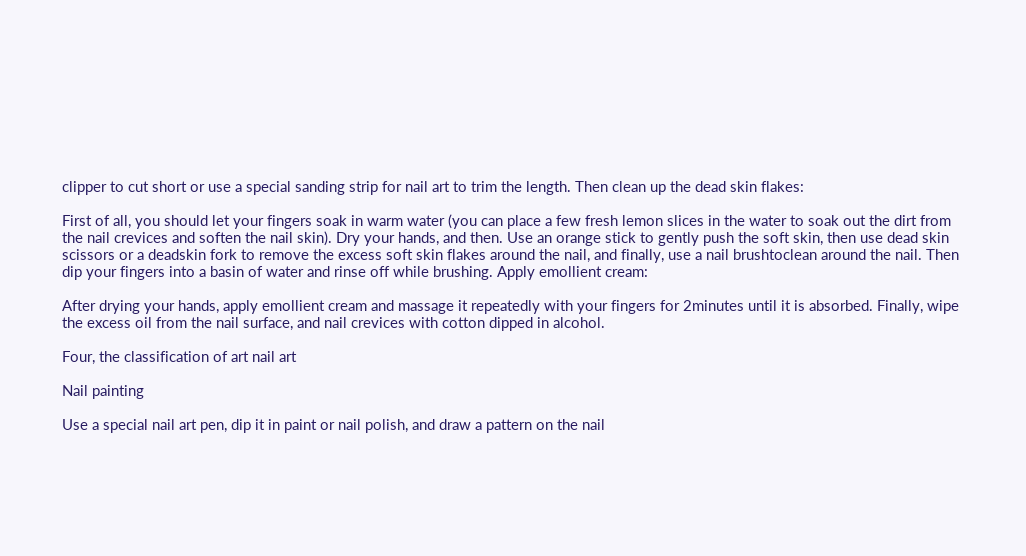clipper to cut short or use a special sanding strip for nail art to trim the length. Then clean up the dead skin flakes:

First of all, you should let your fingers soak in warm water (you can place a few fresh lemon slices in the water to soak out the dirt from the nail crevices and soften the nail skin). Dry your hands, and then. Use an orange stick to gently push the soft skin, then use dead skin scissors or a deadskin fork to remove the excess soft skin flakes around the nail, and finally, use a nail brushtoclean around the nail. Then dip your fingers into a basin of water and rinse off while brushing. Apply emollient cream:

After drying your hands, apply emollient cream and massage it repeatedly with your fingers for 2minutes until it is absorbed. Finally, wipe the excess oil from the nail surface, and nail crevices with cotton dipped in alcohol.

Four, the classification of art nail art

Nail painting

Use a special nail art pen, dip it in paint or nail polish, and draw a pattern on the nail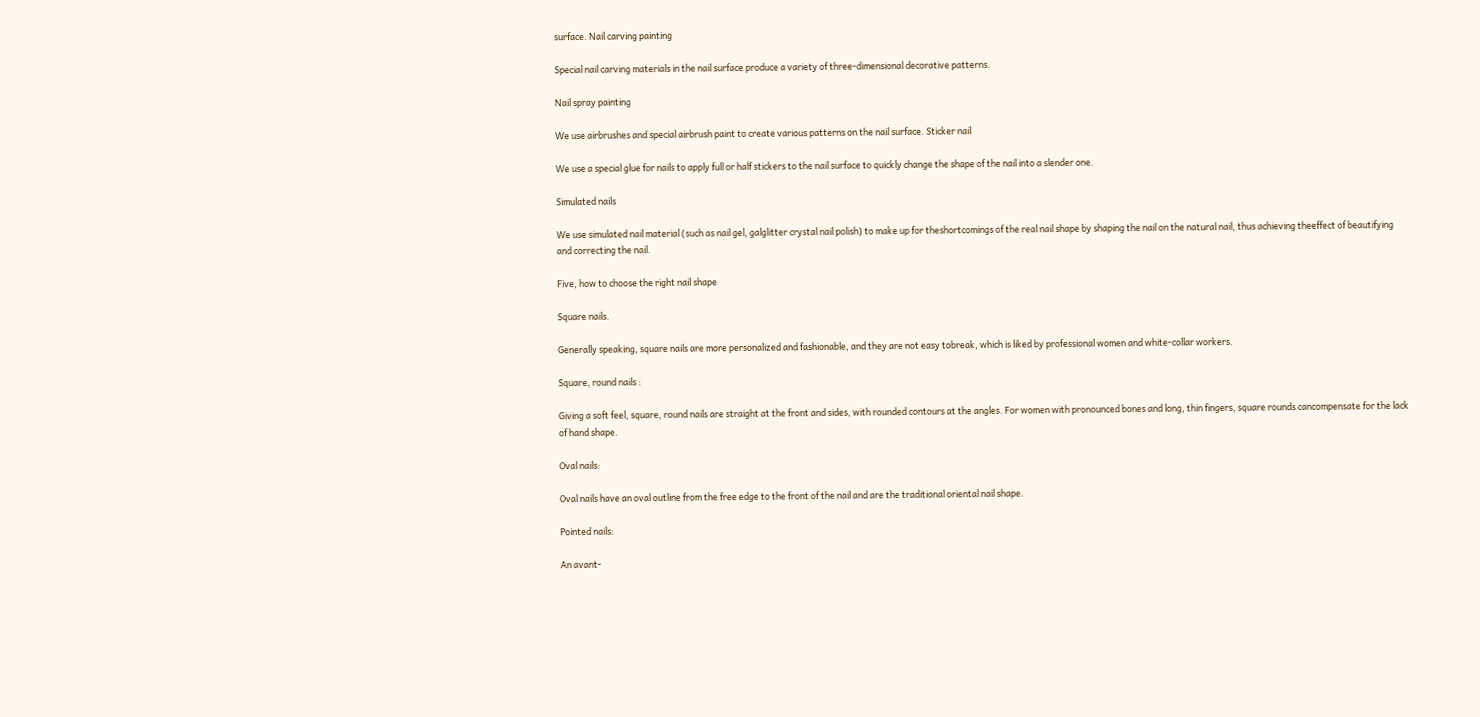surface. Nail carving painting

Special nail carving materials in the nail surface produce a variety of three-dimensional decorative patterns.

Nail spray painting

We use airbrushes and special airbrush paint to create various patterns on the nail surface. Sticker nail

We use a special glue for nails to apply full or half stickers to the nail surface to quickly change the shape of the nail into a slender one.

Simulated nails

We use simulated nail material (such as nail gel, galglitter crystal nail polish) to make up for theshortcomings of the real nail shape by shaping the nail on the natural nail, thus achieving theeffect of beautifying and correcting the nail.

Five, how to choose the right nail shape

Square nails.

Generally speaking, square nails are more personalized and fashionable, and they are not easy tobreak, which is liked by professional women and white-collar workers.

Square, round nails :

Giving a soft feel, square, round nails are straight at the front and sides, with rounded contours at the angles. For women with pronounced bones and long, thin fingers, square rounds cancompensate for the lack of hand shape.

Oval nails:

Oval nails have an oval outline from the free edge to the front of the nail and are the traditional oriental nail shape.

Pointed nails:

An avant-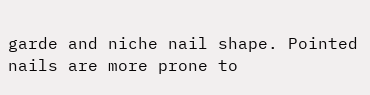garde and niche nail shape. Pointed nails are more prone to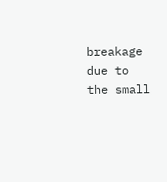breakage due to the small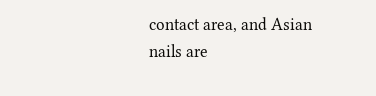contact area, and Asian nails are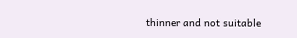thinner and not suitable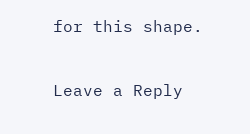for this shape.

Leave a Reply